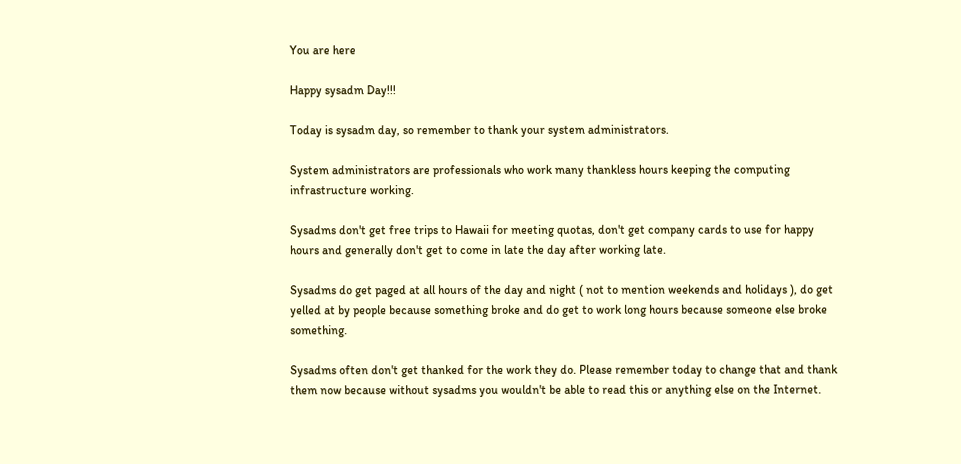You are here

Happy sysadm Day!!!

Today is sysadm day, so remember to thank your system administrators.

System administrators are professionals who work many thankless hours keeping the computing infrastructure working.

Sysadms don't get free trips to Hawaii for meeting quotas, don't get company cards to use for happy hours and generally don't get to come in late the day after working late.

Sysadms do get paged at all hours of the day and night ( not to mention weekends and holidays ), do get yelled at by people because something broke and do get to work long hours because someone else broke something.

Sysadms often don't get thanked for the work they do. Please remember today to change that and thank them now because without sysadms you wouldn't be able to read this or anything else on the Internet.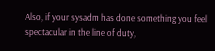Also, if your sysadm has done something you feel spectacular in the line of duty,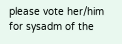please vote her/him for sysadm of the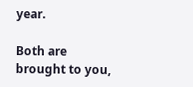year.

Both are brought to you,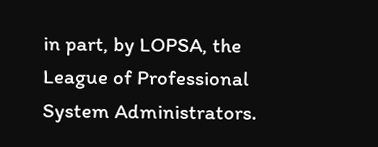in part, by LOPSA, the League of Professional System Administrators.